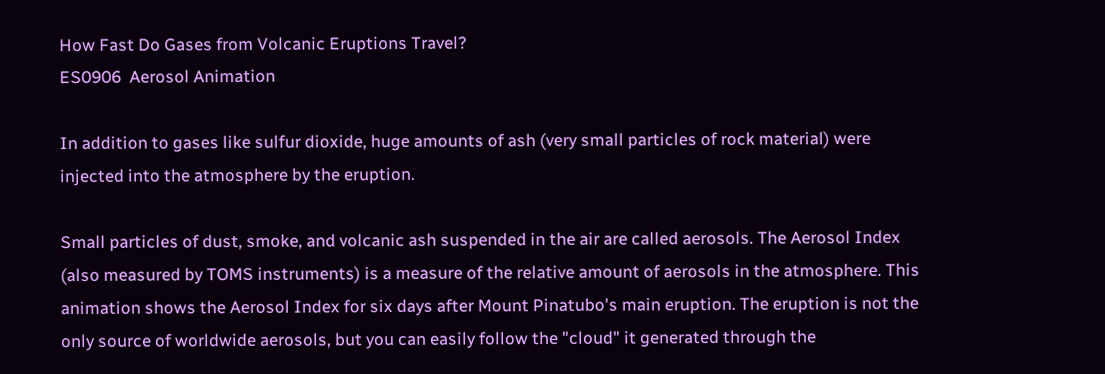How Fast Do Gases from Volcanic Eruptions Travel?
ES0906  Aerosol Animation

In addition to gases like sulfur dioxide, huge amounts of ash (very small particles of rock material) were injected into the atmosphere by the eruption.

Small particles of dust, smoke, and volcanic ash suspended in the air are called aerosols. The Aerosol Index (also measured by TOMS instruments) is a measure of the relative amount of aerosols in the atmosphere. This animation shows the Aerosol Index for six days after Mount Pinatubo's main eruption. The eruption is not the only source of worldwide aerosols, but you can easily follow the "cloud" it generated through the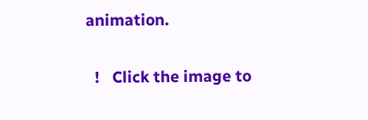animation.

  !   Click the image to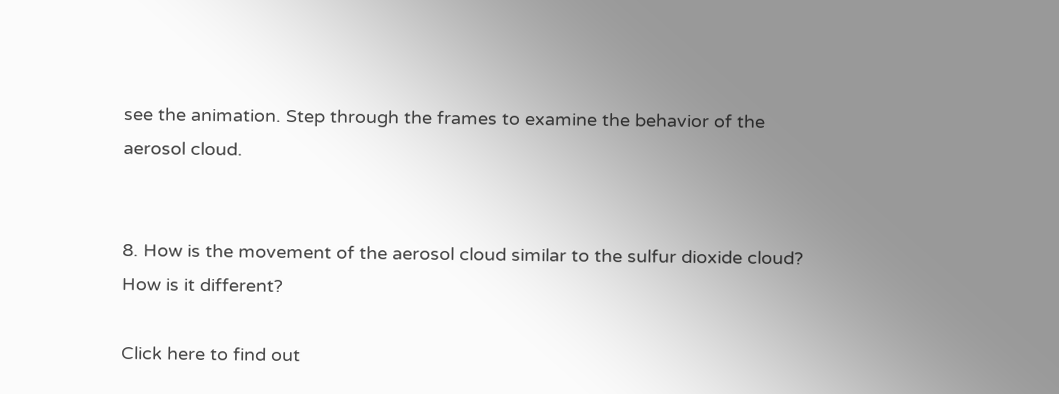see the animation. Step through the frames to examine the behavior of the aerosol cloud.


8. How is the movement of the aerosol cloud similar to the sulfur dioxide cloud? How is it different?

Click here to find out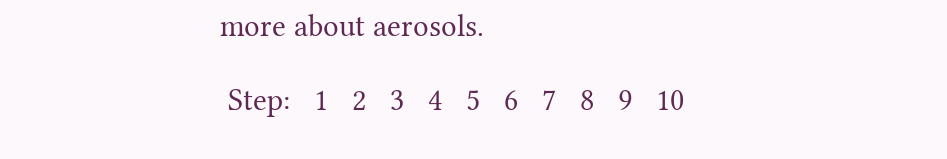more about aerosols.

 Step:   1   2   3   4   5   6   7   8   9   10